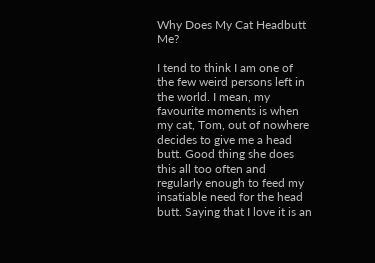Why Does My Cat Headbutt Me?

I tend to think I am one of the few weird persons left in the world. I mean, my favourite moments is when my cat, Tom, out of nowhere decides to give me a head butt. Good thing she does this all too often and regularly enough to feed my insatiable need for the head butt. Saying that I love it is an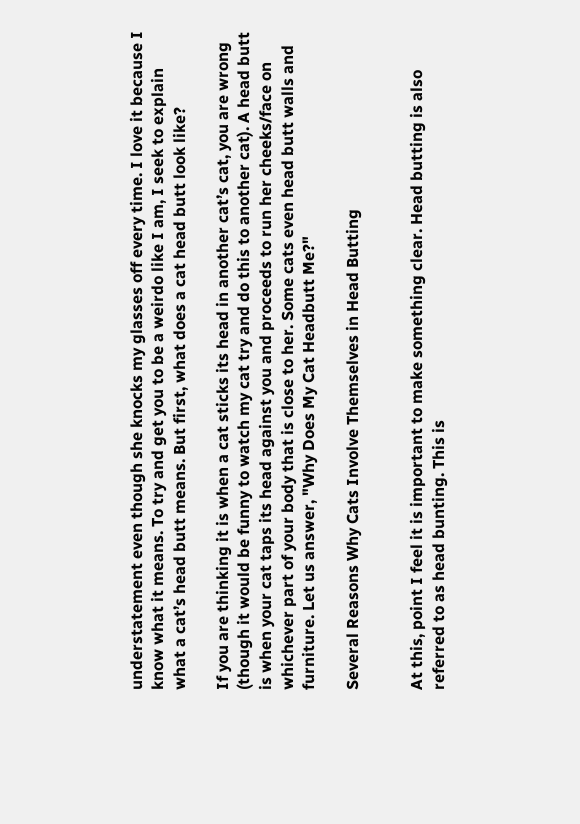understatement even though she knocks my glasses off every time. I love it because I know what it means. To try and get you to be a weirdo like I am, I seek to explain what a cat’s head butt means. But first, what does a cat head butt look like?

If you are thinking it is when a cat sticks its head in another cat’s cat, you are wrong (though it would be funny to watch my cat try and do this to another cat). A head butt is when your cat taps its head against you and proceeds to run her cheeks/face on whichever part of your body that is close to her. Some cats even head butt walls and furniture. Let us answer, "Why Does My Cat Headbutt Me?"

Several Reasons Why Cats Involve Themselves in Head Butting


At this, point I feel it is important to make something clear. Head butting is also referred to as head bunting. This is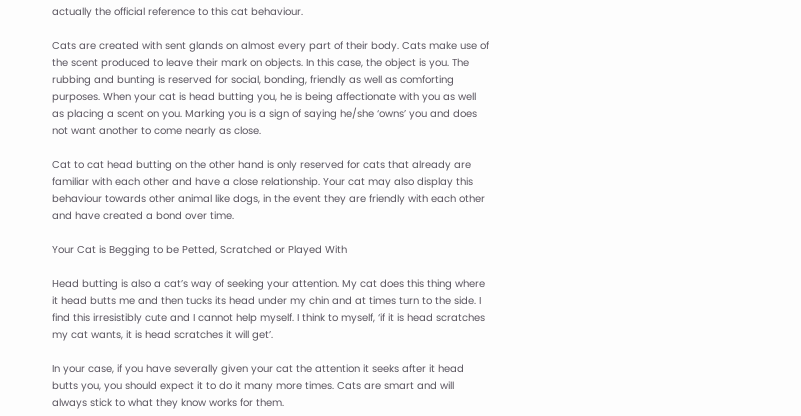actually the official reference to this cat behaviour.

Cats are created with sent glands on almost every part of their body. Cats make use of the scent produced to leave their mark on objects. In this case, the object is you. The rubbing and bunting is reserved for social, bonding, friendly as well as comforting purposes. When your cat is head butting you, he is being affectionate with you as well as placing a scent on you. Marking you is a sign of saying he/she ‘owns’ you and does not want another to come nearly as close.

Cat to cat head butting on the other hand is only reserved for cats that already are familiar with each other and have a close relationship. Your cat may also display this behaviour towards other animal like dogs, in the event they are friendly with each other and have created a bond over time.

Your Cat is Begging to be Petted, Scratched or Played With

Head butting is also a cat’s way of seeking your attention. My cat does this thing where it head butts me and then tucks its head under my chin and at times turn to the side. I find this irresistibly cute and I cannot help myself. I think to myself, ‘if it is head scratches my cat wants, it is head scratches it will get’.

In your case, if you have severally given your cat the attention it seeks after it head butts you, you should expect it to do it many more times. Cats are smart and will always stick to what they know works for them.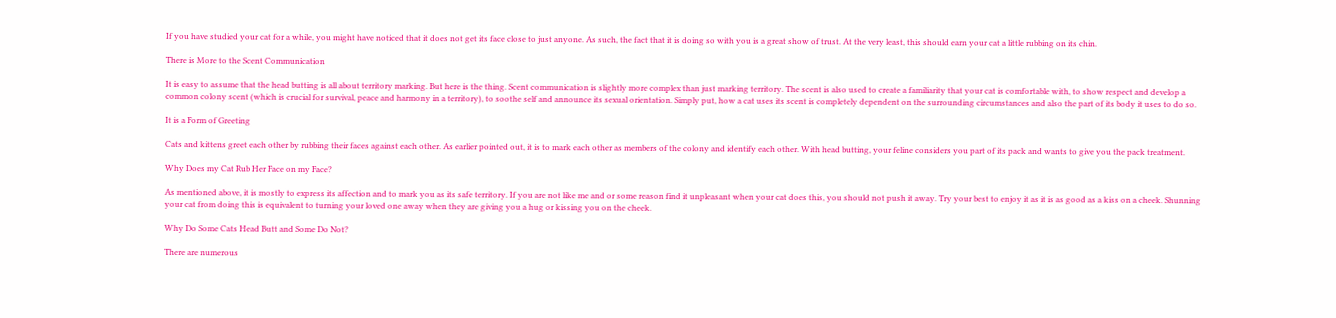If you have studied your cat for a while, you might have noticed that it does not get its face close to just anyone. As such, the fact that it is doing so with you is a great show of trust. At the very least, this should earn your cat a little rubbing on its chin.

There is More to the Scent Communication

It is easy to assume that the head butting is all about territory marking. But here is the thing. Scent communication is slightly more complex than just marking territory. The scent is also used to create a familiarity that your cat is comfortable with, to show respect and develop a common colony scent (which is crucial for survival, peace and harmony in a territory), to soothe self and announce its sexual orientation. Simply put, how a cat uses its scent is completely dependent on the surrounding circumstances and also the part of its body it uses to do so.

It is a Form of Greeting

Cats and kittens greet each other by rubbing their faces against each other. As earlier pointed out, it is to mark each other as members of the colony and identify each other. With head butting, your feline considers you part of its pack and wants to give you the pack treatment.

Why Does my Cat Rub Her Face on my Face?

As mentioned above, it is mostly to express its affection and to mark you as its safe territory. If you are not like me and or some reason find it unpleasant when your cat does this, you should not push it away. Try your best to enjoy it as it is as good as a kiss on a cheek. Shunning your cat from doing this is equivalent to turning your loved one away when they are giving you a hug or kissing you on the cheek.

Why Do Some Cats Head Butt and Some Do Not?

There are numerous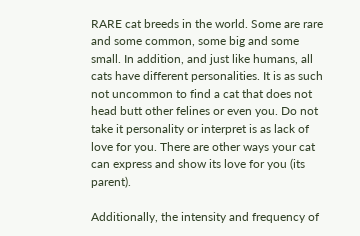RARE cat breeds in the world. Some are rare and some common, some big and some small. In addition, and just like humans, all cats have different personalities. It is as such not uncommon to find a cat that does not head butt other felines or even you. Do not take it personality or interpret is as lack of love for you. There are other ways your cat can express and show its love for you (its parent).

Additionally, the intensity and frequency of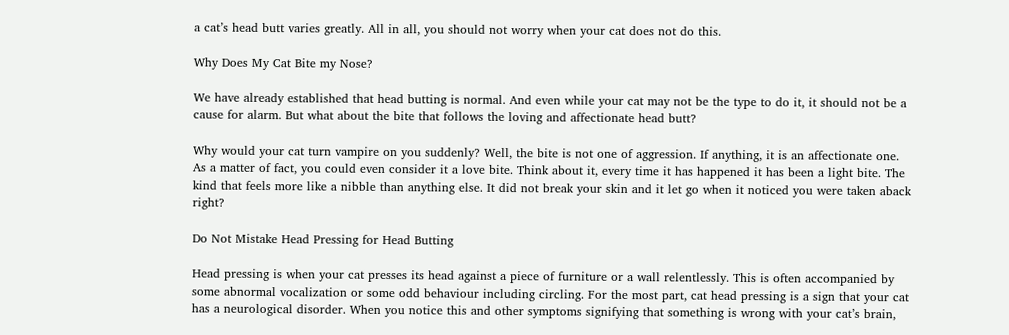a cat’s head butt varies greatly. All in all, you should not worry when your cat does not do this.

Why Does My Cat Bite my Nose?

We have already established that head butting is normal. And even while your cat may not be the type to do it, it should not be a cause for alarm. But what about the bite that follows the loving and affectionate head butt?

Why would your cat turn vampire on you suddenly? Well, the bite is not one of aggression. If anything, it is an affectionate one. As a matter of fact, you could even consider it a love bite. Think about it, every time it has happened it has been a light bite. The kind that feels more like a nibble than anything else. It did not break your skin and it let go when it noticed you were taken aback right?

Do Not Mistake Head Pressing for Head Butting

Head pressing is when your cat presses its head against a piece of furniture or a wall relentlessly. This is often accompanied by some abnormal vocalization or some odd behaviour including circling. For the most part, cat head pressing is a sign that your cat has a neurological disorder. When you notice this and other symptoms signifying that something is wrong with your cat’s brain,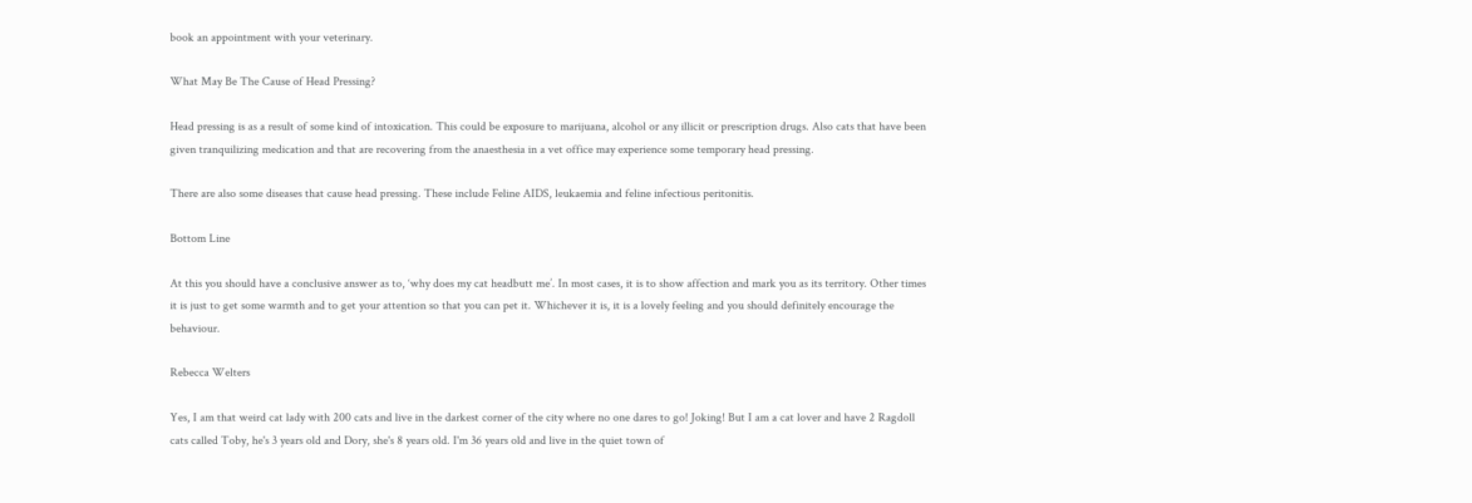book an appointment with your veterinary.

What May Be The Cause of Head Pressing?

Head pressing is as a result of some kind of intoxication. This could be exposure to marijuana, alcohol or any illicit or prescription drugs. Also cats that have been given tranquilizing medication and that are recovering from the anaesthesia in a vet office may experience some temporary head pressing.

There are also some diseases that cause head pressing. These include Feline AIDS, leukaemia and feline infectious peritonitis.

Bottom Line

At this you should have a conclusive answer as to, ‘why does my cat headbutt me’. In most cases, it is to show affection and mark you as its territory. Other times it is just to get some warmth and to get your attention so that you can pet it. Whichever it is, it is a lovely feeling and you should definitely encourage the behaviour.

Rebecca Welters

Yes, I am that weird cat lady with 200 cats and live in the darkest corner of the city where no one dares to go! Joking! But I am a cat lover and have 2 Ragdoll cats called Toby, he's 3 years old and Dory, she's 8 years old. I'm 36 years old and live in the quiet town of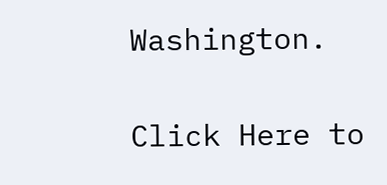Washington.

Click Here to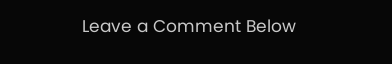Leave a Comment Below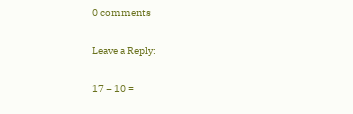0 comments

Leave a Reply:

17 − 10 =